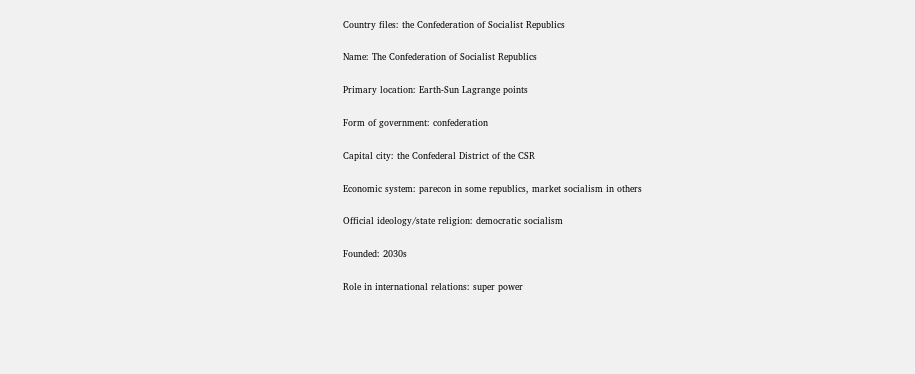Country files: the Confederation of Socialist Republics

Name: The Confederation of Socialist Republics

Primary location: Earth-Sun Lagrange points

Form of government: confederation

Capital city: the Confederal District of the CSR

Economic system: parecon in some republics, market socialism in others

Official ideology/state religion: democratic socialism

Founded: 2030s

Role in international relations: super power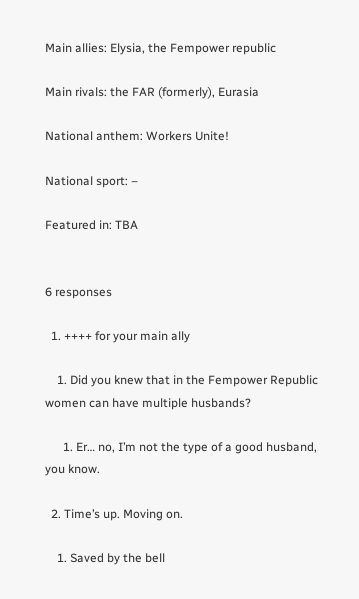Main allies: Elysia, the Fempower republic

Main rivals: the FAR (formerly), Eurasia

National anthem: Workers Unite!

National sport: –

Featured in: TBA


6 responses

  1. ++++ for your main ally

    1. Did you knew that in the Fempower Republic women can have multiple husbands?

      1. Er… no, I’m not the type of a good husband, you know.

  2. Time’s up. Moving on.

    1. Saved by the bell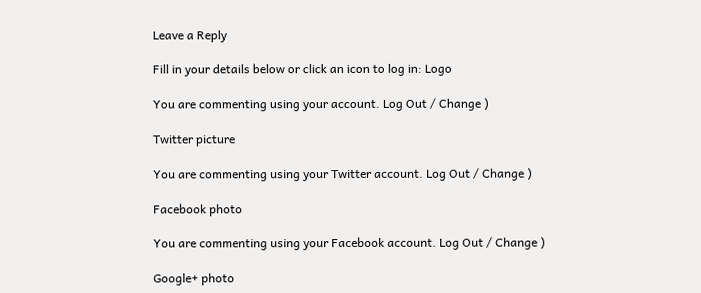Leave a Reply

Fill in your details below or click an icon to log in: Logo

You are commenting using your account. Log Out / Change )

Twitter picture

You are commenting using your Twitter account. Log Out / Change )

Facebook photo

You are commenting using your Facebook account. Log Out / Change )

Google+ photo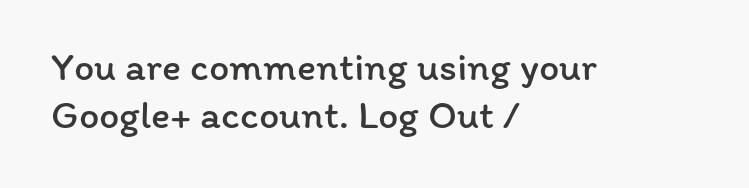You are commenting using your Google+ account. Log Out /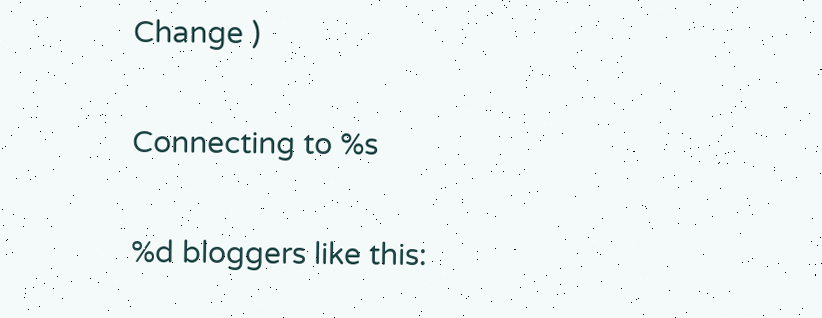Change )

Connecting to %s

%d bloggers like this: